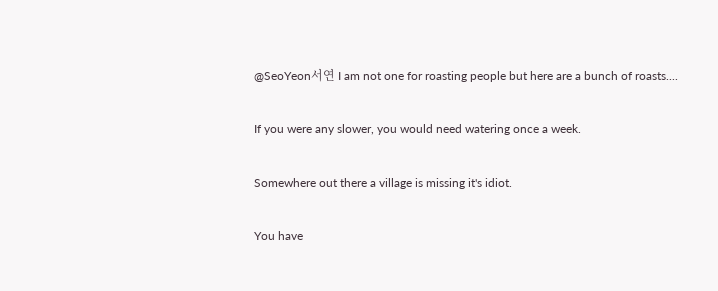@SeoYeon서연 I am not one for roasting people but here are a bunch of roasts....

If you were any slower, you would need watering once a week.

Somewhere out there a village is missing it's idiot.

You have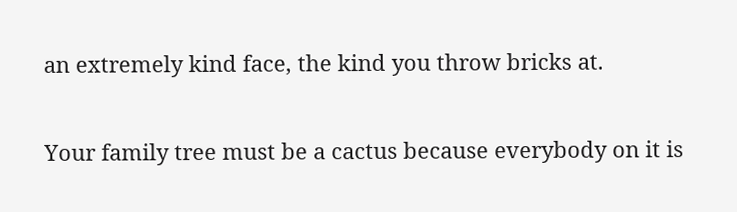an extremely kind face, the kind you throw bricks at.

Your family tree must be a cactus because everybody on it is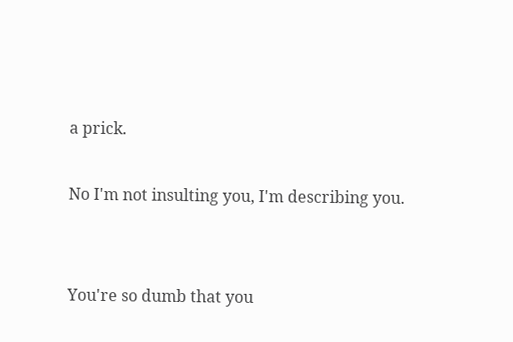a prick.

No I'm not insulting you, I'm describing you.


You're so dumb that you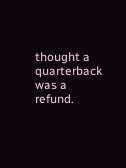thought a quarterback was a refund.